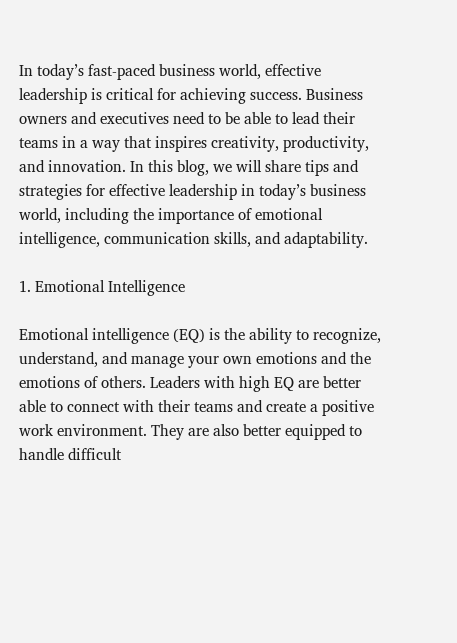In today’s fast-paced business world, effective leadership is critical for achieving success. Business owners and executives need to be able to lead their teams in a way that inspires creativity, productivity, and innovation. In this blog, we will share tips and strategies for effective leadership in today’s business world, including the importance of emotional intelligence, communication skills, and adaptability.

1. Emotional Intelligence

Emotional intelligence (EQ) is the ability to recognize, understand, and manage your own emotions and the emotions of others. Leaders with high EQ are better able to connect with their teams and create a positive work environment. They are also better equipped to handle difficult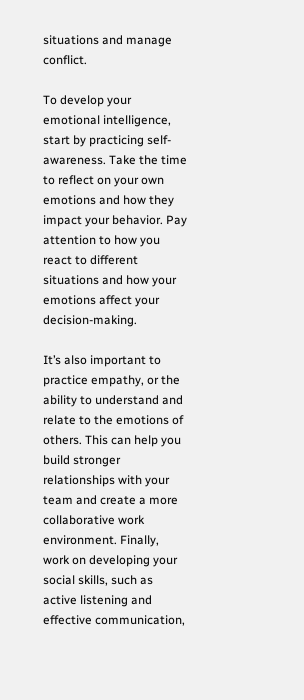situations and manage conflict.

To develop your emotional intelligence, start by practicing self-awareness. Take the time to reflect on your own emotions and how they impact your behavior. Pay attention to how you react to different situations and how your emotions affect your decision-making.

It’s also important to practice empathy, or the ability to understand and relate to the emotions of others. This can help you build stronger relationships with your team and create a more collaborative work environment. Finally, work on developing your social skills, such as active listening and effective communication,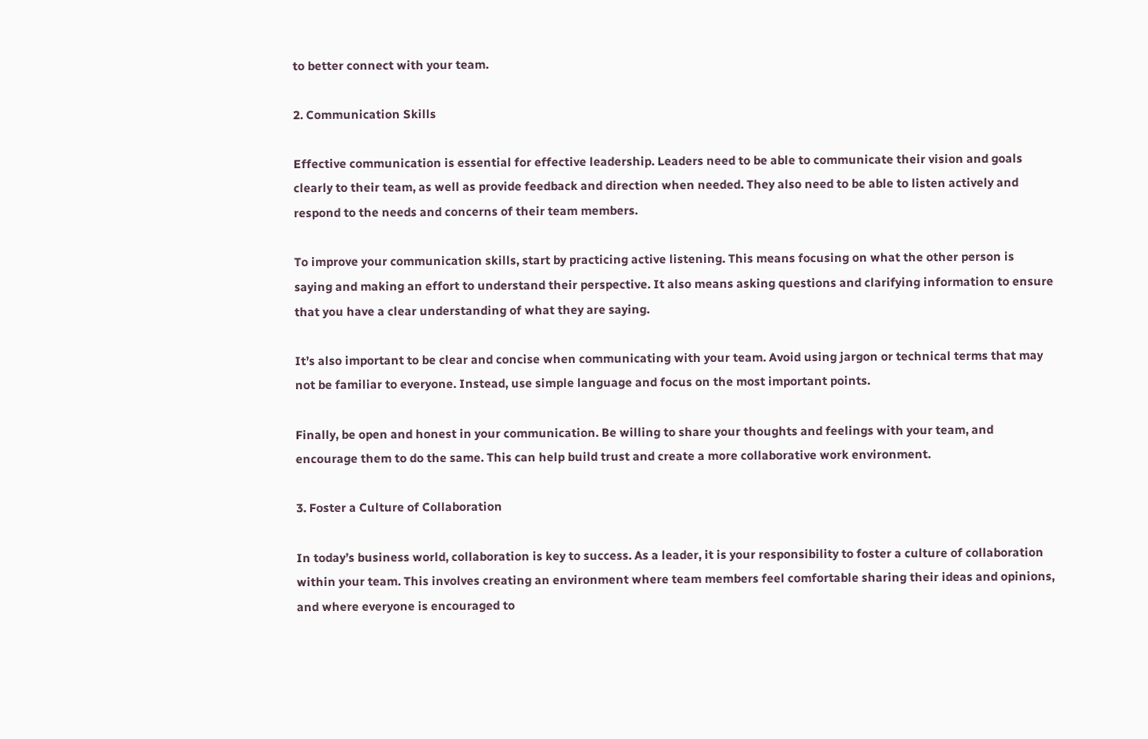to better connect with your team.

2. Communication Skills

Effective communication is essential for effective leadership. Leaders need to be able to communicate their vision and goals clearly to their team, as well as provide feedback and direction when needed. They also need to be able to listen actively and respond to the needs and concerns of their team members.

To improve your communication skills, start by practicing active listening. This means focusing on what the other person is saying and making an effort to understand their perspective. It also means asking questions and clarifying information to ensure that you have a clear understanding of what they are saying.

It’s also important to be clear and concise when communicating with your team. Avoid using jargon or technical terms that may not be familiar to everyone. Instead, use simple language and focus on the most important points.

Finally, be open and honest in your communication. Be willing to share your thoughts and feelings with your team, and encourage them to do the same. This can help build trust and create a more collaborative work environment.

3. Foster a Culture of Collaboration

In today’s business world, collaboration is key to success. As a leader, it is your responsibility to foster a culture of collaboration within your team. This involves creating an environment where team members feel comfortable sharing their ideas and opinions, and where everyone is encouraged to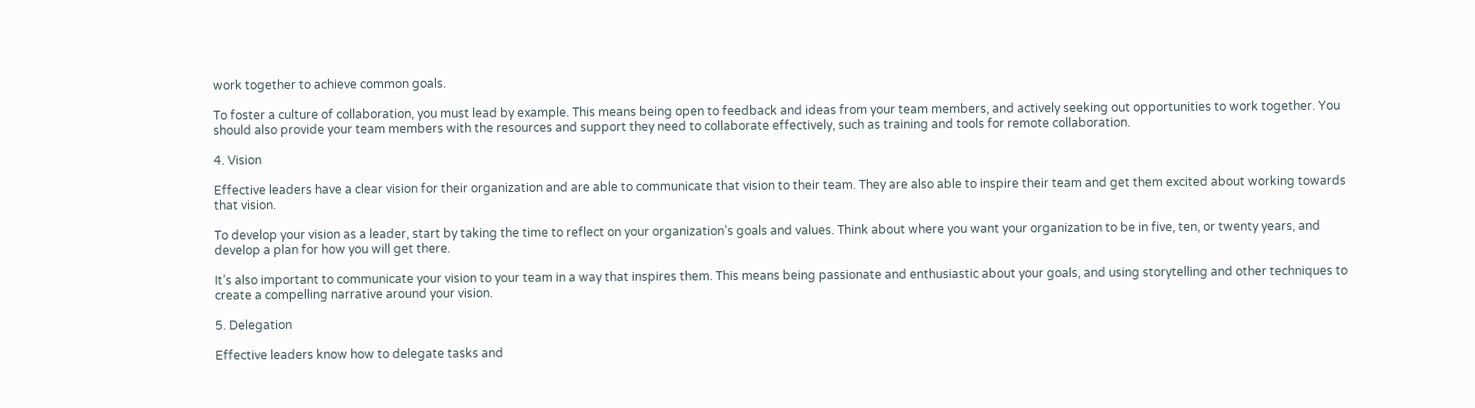work together to achieve common goals.

To foster a culture of collaboration, you must lead by example. This means being open to feedback and ideas from your team members, and actively seeking out opportunities to work together. You should also provide your team members with the resources and support they need to collaborate effectively, such as training and tools for remote collaboration.

4. Vision

Effective leaders have a clear vision for their organization and are able to communicate that vision to their team. They are also able to inspire their team and get them excited about working towards that vision.

To develop your vision as a leader, start by taking the time to reflect on your organization’s goals and values. Think about where you want your organization to be in five, ten, or twenty years, and develop a plan for how you will get there.

It’s also important to communicate your vision to your team in a way that inspires them. This means being passionate and enthusiastic about your goals, and using storytelling and other techniques to create a compelling narrative around your vision.

5. Delegation

Effective leaders know how to delegate tasks and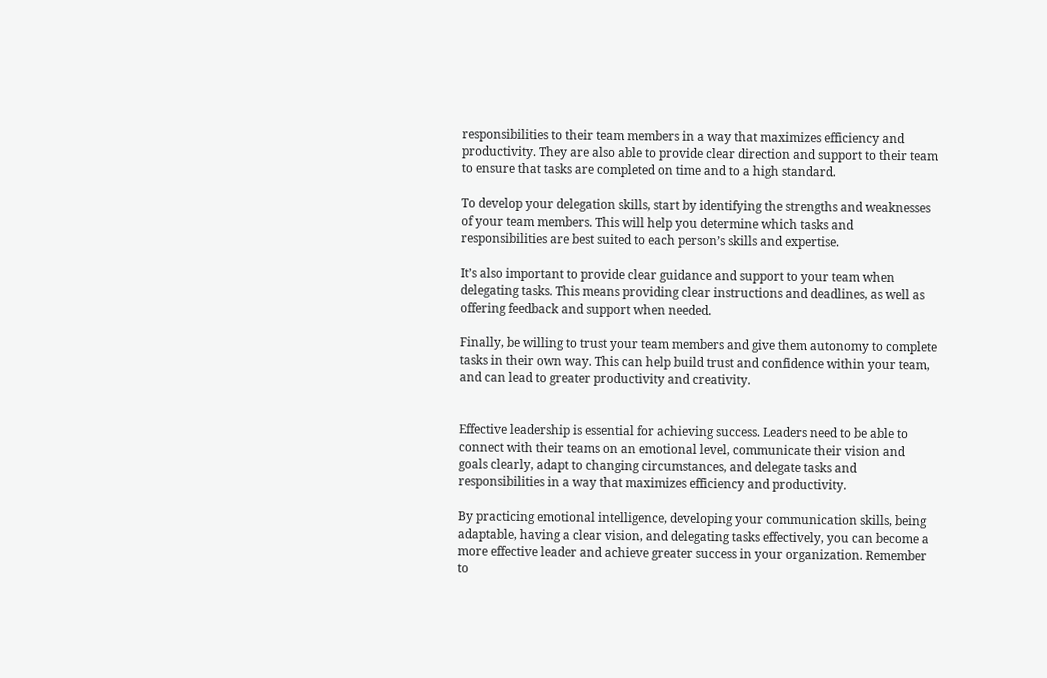responsibilities to their team members in a way that maximizes efficiency and productivity. They are also able to provide clear direction and support to their team to ensure that tasks are completed on time and to a high standard.

To develop your delegation skills, start by identifying the strengths and weaknesses of your team members. This will help you determine which tasks and responsibilities are best suited to each person’s skills and expertise.

It’s also important to provide clear guidance and support to your team when delegating tasks. This means providing clear instructions and deadlines, as well as offering feedback and support when needed.

Finally, be willing to trust your team members and give them autonomy to complete tasks in their own way. This can help build trust and confidence within your team, and can lead to greater productivity and creativity.


Effective leadership is essential for achieving success. Leaders need to be able to connect with their teams on an emotional level, communicate their vision and goals clearly, adapt to changing circumstances, and delegate tasks and responsibilities in a way that maximizes efficiency and productivity.

By practicing emotional intelligence, developing your communication skills, being adaptable, having a clear vision, and delegating tasks effectively, you can become a more effective leader and achieve greater success in your organization. Remember to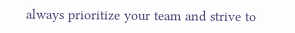always prioritize your team and strive to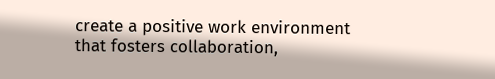create a positive work environment that fosters collaboration,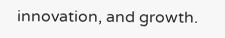innovation, and growth.